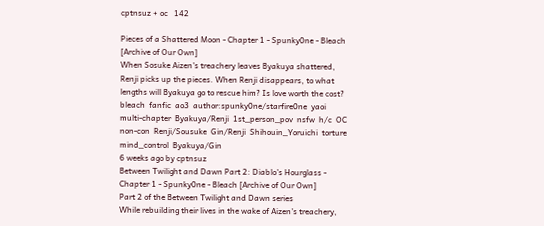cptnsuz + oc   142

Pieces of a Shattered Moon - Chapter 1 - Spunky0ne - Bleach [Archive of Our Own]
When Sosuke Aizen's treachery leaves Byakuya shattered, Renji picks up the pieces. When Renji disappears, to what lengths will Byakuya go to rescue him? Is love worth the cost?
bleach  fanfic  ao3  author:spunky0ne/starfire0ne  yaoi  multi-chapter  Byakuya/Renji  1st_person_pov  nsfw  h/c  OC  non-con  Renji/Sousuke  Gin/Renji  Shihouin_Yoruichi  torture  mind_control  Byakuya/Gin
6 weeks ago by cptnsuz
Between Twilight and Dawn Part 2: Diablo's Hourglass - Chapter 1 - Spunky0ne - Bleach [Archive of Our Own]
Part 2 of the Between Twilight and Dawn series
While rebuilding their lives in the wake of Aizen's treachery,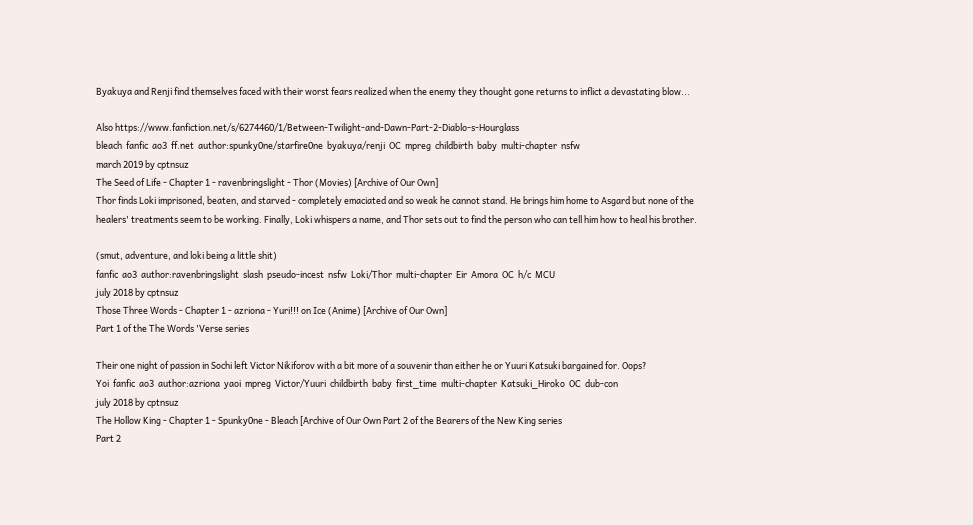Byakuya and Renji find themselves faced with their worst fears realized when the enemy they thought gone returns to inflict a devastating blow...

Also https://www.fanfiction.net/s/6274460/1/Between-Twilight-and-Dawn-Part-2-Diablo-s-Hourglass
bleach  fanfic  ao3  ff.net  author:spunky0ne/starfire0ne  byakuya/renji  OC  mpreg  childbirth  baby  multi-chapter  nsfw
march 2019 by cptnsuz
The Seed of Life - Chapter 1 - ravenbringslight - Thor (Movies) [Archive of Our Own]
Thor finds Loki imprisoned, beaten, and starved - completely emaciated and so weak he cannot stand. He brings him home to Asgard but none of the healers' treatments seem to be working. Finally, Loki whispers a name, and Thor sets out to find the person who can tell him how to heal his brother.

(smut, adventure, and loki being a little shit)
fanfic  ao3  author:ravenbringslight  slash  pseudo-incest  nsfw  Loki/Thor  multi-chapter  Eir  Amora  OC  h/c  MCU
july 2018 by cptnsuz
Those Three Words - Chapter 1 - azriona - Yuri!!! on Ice (Anime) [Archive of Our Own]
Part 1 of the The Words 'Verse series

Their one night of passion in Sochi left Victor Nikiforov with a bit more of a souvenir than either he or Yuuri Katsuki bargained for. Oops?
Yoi  fanfic  ao3  author:azriona  yaoi  mpreg  Victor/Yuuri  childbirth  baby  first_time  multi-chapter  Katsuki_Hiroko  OC  dub-con
july 2018 by cptnsuz
The Hollow King - Chapter 1 - Spunky0ne - Bleach [Archive of Our Own Part 2 of the Bearers of the New King series
Part 2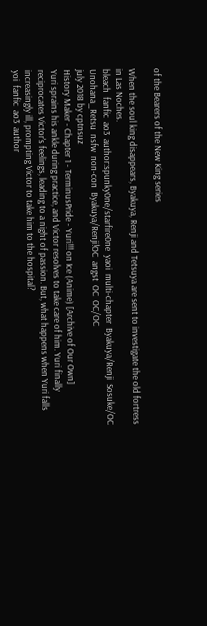of the Bearers of the New King series

When the soul king disappears, Byakuya, Renji and Tetsuya are sent to investigate the old fortress in Las Noches.
bleach  fanfic  ao3  author:spunky0ne/starfire0ne  yaoi  multi-chapter  Byakuya/Renji  Sosuke/OC  Unohana_Retsu  nsfw  non-con  Byakuya/Renji!OC  angst  OC  OC/OC
july 2018 by cptnsuz
History Maker - Chapter 1 - TerminusPride - Yuri!!! on Ice (Anime) [Archive of Our Own]
Yuri sprains his ankle during practice, and Victor resolves to take care of him. Yuri finally reciprocates Victor's feelings, leading to a night of passion. But, what happens when Yuri falls increasingly ill, prompting Victor to take him to the hospital?
yoi  fanfic  ao3  author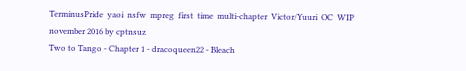TerminusPride  yaoi  nsfw  mpreg  first  time  multi-chapter  Victor/Yuuri  OC  WIP
november 2016 by cptnsuz
Two to Tango - Chapter 1 - dracoqueen22 - Bleach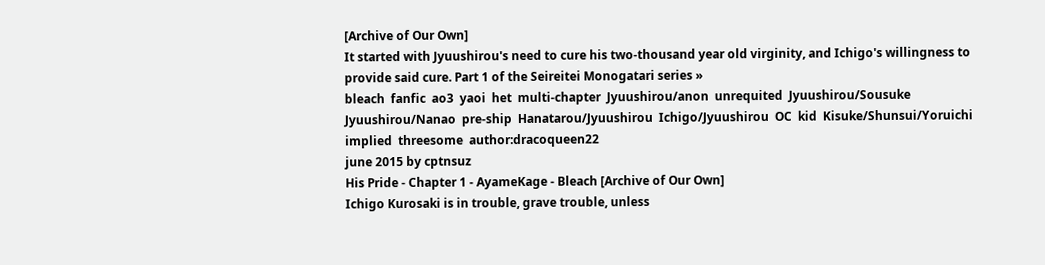[Archive of Our Own]
It started with Jyuushirou's need to cure his two-thousand year old virginity, and Ichigo's willingness to provide said cure. Part 1 of the Seireitei Monogatari series »
bleach  fanfic  ao3  yaoi  het  multi-chapter  Jyuushirou/anon  unrequited  Jyuushirou/Sousuke  Jyuushirou/Nanao  pre-ship  Hanatarou/Jyuushirou  Ichigo/Jyuushirou  OC  kid  Kisuke/Shunsui/Yoruichi  implied  threesome  author:dracoqueen22
june 2015 by cptnsuz
His Pride - Chapter 1 - AyameKage - Bleach [Archive of Our Own]
Ichigo Kurosaki is in trouble, grave trouble, unless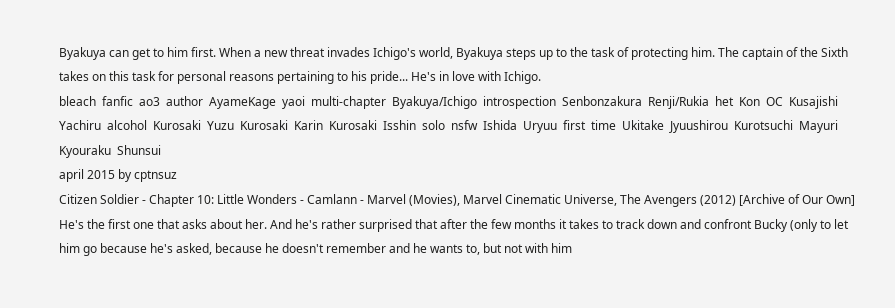Byakuya can get to him first. When a new threat invades Ichigo's world, Byakuya steps up to the task of protecting him. The captain of the Sixth takes on this task for personal reasons pertaining to his pride... He's in love with Ichigo.
bleach  fanfic  ao3  author  AyameKage  yaoi  multi-chapter  Byakuya/Ichigo  introspection  Senbonzakura  Renji/Rukia  het  Kon  OC  Kusajishi  Yachiru  alcohol  Kurosaki  Yuzu  Kurosaki  Karin  Kurosaki  Isshin  solo  nsfw  Ishida  Uryuu  first  time  Ukitake  Jyuushirou  Kurotsuchi  Mayuri  Kyouraku  Shunsui
april 2015 by cptnsuz
Citizen Soldier - Chapter 10: Little Wonders - Camlann - Marvel (Movies), Marvel Cinematic Universe, The Avengers (2012) [Archive of Our Own]
He's the first one that asks about her. And he's rather surprised that after the few months it takes to track down and confront Bucky (only to let him go because he's asked, because he doesn't remember and he wants to, but not with him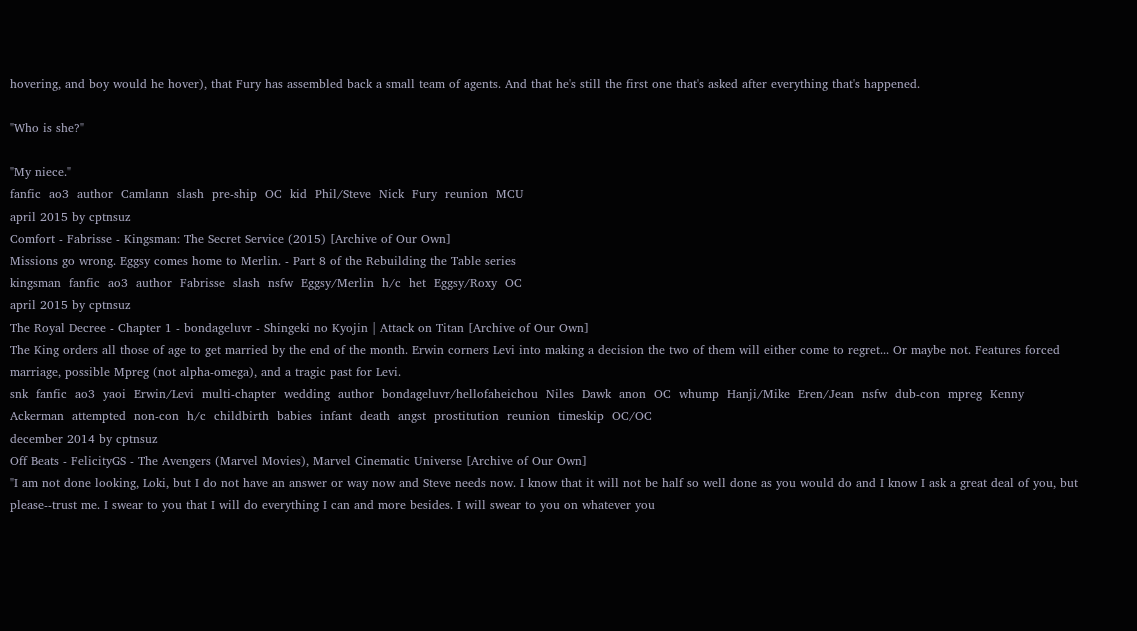hovering, and boy would he hover), that Fury has assembled back a small team of agents. And that he's still the first one that's asked after everything that's happened.

"Who is she?"

"My niece."
fanfic  ao3  author  Camlann  slash  pre-ship  OC  kid  Phil/Steve  Nick  Fury  reunion  MCU
april 2015 by cptnsuz
Comfort - Fabrisse - Kingsman: The Secret Service (2015) [Archive of Our Own]
Missions go wrong. Eggsy comes home to Merlin. - Part 8 of the Rebuilding the Table series
kingsman  fanfic  ao3  author  Fabrisse  slash  nsfw  Eggsy/Merlin  h/c  het  Eggsy/Roxy  OC
april 2015 by cptnsuz
The Royal Decree - Chapter 1 - bondageluvr - Shingeki no Kyojin | Attack on Titan [Archive of Our Own]
The King orders all those of age to get married by the end of the month. Erwin corners Levi into making a decision the two of them will either come to regret... Or maybe not. Features forced marriage, possible Mpreg (not alpha-omega), and a tragic past for Levi.
snk  fanfic  ao3  yaoi  Erwin/Levi  multi-chapter  wedding  author  bondageluvr/hellofaheichou  Niles  Dawk  anon  OC  whump  Hanji/Mike  Eren/Jean  nsfw  dub-con  mpreg  Kenny  Ackerman  attempted  non-con  h/c  childbirth  babies  infant  death  angst  prostitution  reunion  timeskip  OC/OC
december 2014 by cptnsuz
Off Beats - FelicityGS - The Avengers (Marvel Movies), Marvel Cinematic Universe [Archive of Our Own]
"I am not done looking, Loki, but I do not have an answer or way now and Steve needs now. I know that it will not be half so well done as you would do and I know I ask a great deal of you, but please--trust me. I swear to you that I will do everything I can and more besides. I will swear to you on whatever you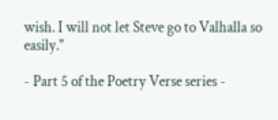wish. I will not let Steve go to Valhalla so easily."

- Part 5 of the Poetry Verse series -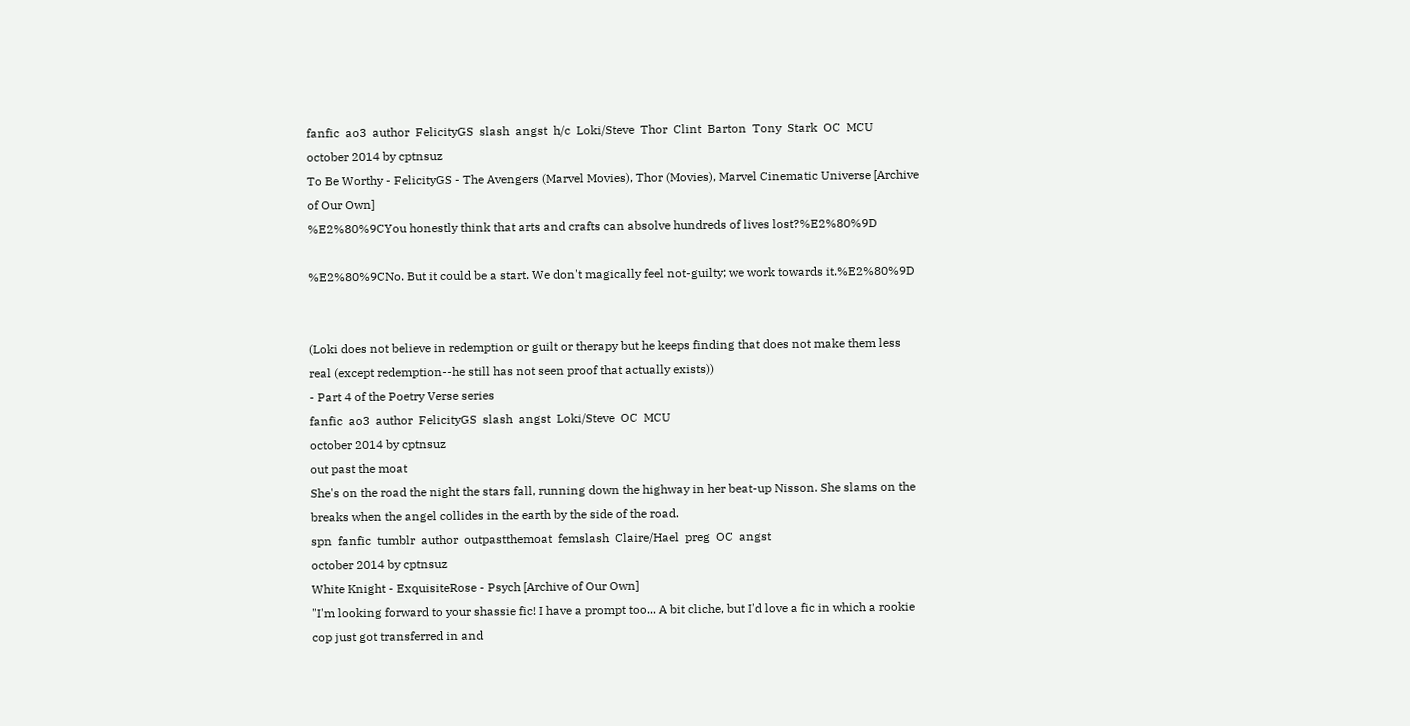fanfic  ao3  author  FelicityGS  slash  angst  h/c  Loki/Steve  Thor  Clint  Barton  Tony  Stark  OC  MCU
october 2014 by cptnsuz
To Be Worthy - FelicityGS - The Avengers (Marvel Movies), Thor (Movies), Marvel Cinematic Universe [Archive of Our Own]
%E2%80%9CYou honestly think that arts and crafts can absolve hundreds of lives lost?%E2%80%9D

%E2%80%9CNo. But it could be a start. We don't magically feel not-guilty; we work towards it.%E2%80%9D


(Loki does not believe in redemption or guilt or therapy but he keeps finding that does not make them less real (except redemption--he still has not seen proof that actually exists))
- Part 4 of the Poetry Verse series
fanfic  ao3  author  FelicityGS  slash  angst  Loki/Steve  OC  MCU
october 2014 by cptnsuz
out past the moat
She's on the road the night the stars fall, running down the highway in her beat-up Nisson. She slams on the breaks when the angel collides in the earth by the side of the road.
spn  fanfic  tumblr  author  outpastthemoat  femslash  Claire/Hael  preg  OC  angst
october 2014 by cptnsuz
White Knight - ExquisiteRose - Psych [Archive of Our Own]
"I'm looking forward to your shassie fic! I have a prompt too... A bit cliche, but I'd love a fic in which a rookie cop just got transferred in and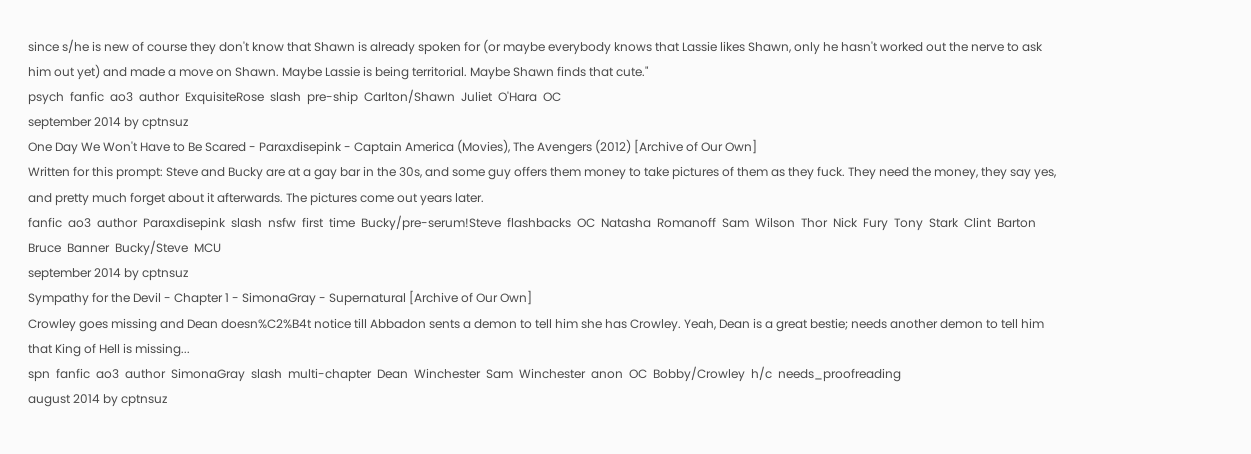since s/he is new of course they don't know that Shawn is already spoken for (or maybe everybody knows that Lassie likes Shawn, only he hasn't worked out the nerve to ask him out yet) and made a move on Shawn. Maybe Lassie is being territorial. Maybe Shawn finds that cute."
psych  fanfic  ao3  author  ExquisiteRose  slash  pre-ship  Carlton/Shawn  Juliet  O'Hara  OC
september 2014 by cptnsuz
One Day We Won't Have to Be Scared - Paraxdisepink - Captain America (Movies), The Avengers (2012) [Archive of Our Own]
Written for this prompt: Steve and Bucky are at a gay bar in the 30s, and some guy offers them money to take pictures of them as they fuck. They need the money, they say yes, and pretty much forget about it afterwards. The pictures come out years later.
fanfic  ao3  author  Paraxdisepink  slash  nsfw  first  time  Bucky/pre-serum!Steve  flashbacks  OC  Natasha  Romanoff  Sam  Wilson  Thor  Nick  Fury  Tony  Stark  Clint  Barton  Bruce  Banner  Bucky/Steve  MCU
september 2014 by cptnsuz
Sympathy for the Devil - Chapter 1 - SimonaGray - Supernatural [Archive of Our Own]
Crowley goes missing and Dean doesn%C2%B4t notice till Abbadon sents a demon to tell him she has Crowley. Yeah, Dean is a great bestie; needs another demon to tell him that King of Hell is missing...
spn  fanfic  ao3  author  SimonaGray  slash  multi-chapter  Dean  Winchester  Sam  Winchester  anon  OC  Bobby/Crowley  h/c  needs_proofreading
august 2014 by cptnsuz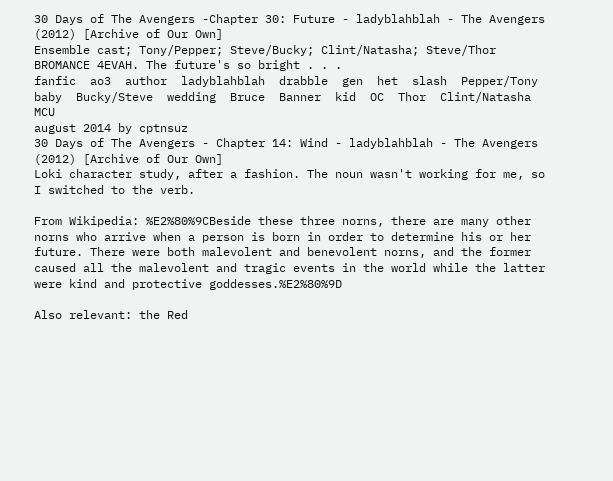30 Days of The Avengers -Chapter 30: Future - ladyblahblah - The Avengers (2012) [Archive of Our Own]
Ensemble cast; Tony/Pepper; Steve/Bucky; Clint/Natasha; Steve/Thor BROMANCE 4EVAH. The future's so bright . . .
fanfic  ao3  author  ladyblahblah  drabble  gen  het  slash  Pepper/Tony  baby  Bucky/Steve  wedding  Bruce  Banner  kid  OC  Thor  Clint/Natasha  MCU
august 2014 by cptnsuz
30 Days of The Avengers - Chapter 14: Wind - ladyblahblah - The Avengers (2012) [Archive of Our Own]
Loki character study, after a fashion. The noun wasn't working for me, so I switched to the verb.

From Wikipedia: %E2%80%9CBeside these three norns, there are many other norns who arrive when a person is born in order to determine his or her future. There were both malevolent and benevolent norns, and the former caused all the malevolent and tragic events in the world while the latter were kind and protective goddesses.%E2%80%9D

Also relevant: the Red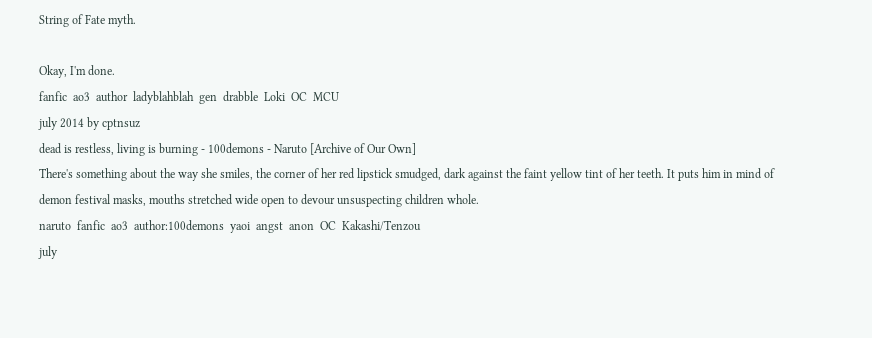String of Fate myth.

Okay, I'm done.
fanfic  ao3  author  ladyblahblah  gen  drabble  Loki  OC  MCU
july 2014 by cptnsuz
dead is restless, living is burning - 100demons - Naruto [Archive of Our Own]
There's something about the way she smiles, the corner of her red lipstick smudged, dark against the faint yellow tint of her teeth. It puts him in mind of demon festival masks, mouths stretched wide open to devour unsuspecting children whole.
naruto  fanfic  ao3  author:100demons  yaoi  angst  anon  OC  Kakashi/Tenzou
july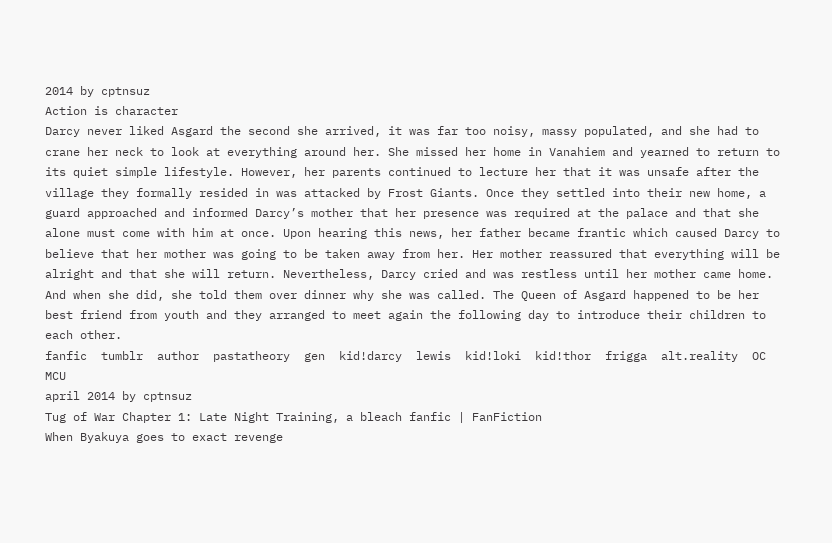2014 by cptnsuz
Action is character
Darcy never liked Asgard the second she arrived, it was far too noisy, massy populated, and she had to crane her neck to look at everything around her. She missed her home in Vanahiem and yearned to return to its quiet simple lifestyle. However, her parents continued to lecture her that it was unsafe after the village they formally resided in was attacked by Frost Giants. Once they settled into their new home, a guard approached and informed Darcy’s mother that her presence was required at the palace and that she alone must come with him at once. Upon hearing this news, her father became frantic which caused Darcy to believe that her mother was going to be taken away from her. Her mother reassured that everything will be alright and that she will return. Nevertheless, Darcy cried and was restless until her mother came home. And when she did, she told them over dinner why she was called. The Queen of Asgard happened to be her best friend from youth and they arranged to meet again the following day to introduce their children to each other.
fanfic  tumblr  author  pastatheory  gen  kid!darcy  lewis  kid!loki  kid!thor  frigga  alt.reality  OC  MCU
april 2014 by cptnsuz
Tug of War Chapter 1: Late Night Training, a bleach fanfic | FanFiction
When Byakuya goes to exact revenge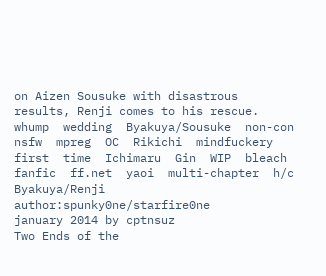on Aizen Sousuke with disastrous results, Renji comes to his rescue.
whump  wedding  Byakuya/Sousuke  non-con  nsfw  mpreg  OC  Rikichi  mindfuckery  first  time  Ichimaru  Gin  WIP  bleach  fanfic  ff.net  yaoi  multi-chapter  h/c  Byakuya/Renji  author:spunky0ne/starfire0ne
january 2014 by cptnsuz
Two Ends of the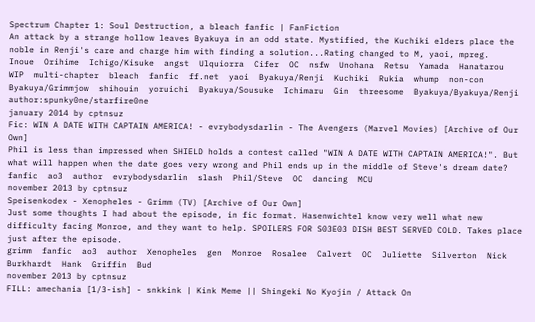Spectrum Chapter 1: Soul Destruction, a bleach fanfic | FanFiction
An attack by a strange hollow leaves Byakuya in an odd state. Mystified, the Kuchiki elders place the noble in Renji's care and charge him with finding a solution...Rating changed to M, yaoi, mpreg.
Inoue  Orihime  Ichigo/Kisuke  angst  Ulquiorra  Cifer  OC  nsfw  Unohana  Retsu  Yamada  Hanatarou  WIP  multi-chapter  bleach  fanfic  ff.net  yaoi  Byakuya/Renji  Kuchiki  Rukia  whump  non-con  Byakuya/Grimmjow  shihouin  yoruichi  Byakuya/Sousuke  Ichimaru  Gin  threesome  Byakuya/Byakuya/Renji  author:spunky0ne/starfire0ne
january 2014 by cptnsuz
Fic: WIN A DATE WITH CAPTAIN AMERICA! - evrybodysdarlin - The Avengers (Marvel Movies) [Archive of Our Own]
Phil is less than impressed when SHIELD holds a contest called "WIN A DATE WITH CAPTAIN AMERICA!". But what will happen when the date goes very wrong and Phil ends up in the middle of Steve's dream date?
fanfic  ao3  author  evrybodysdarlin  slash  Phil/Steve  OC  dancing  MCU
november 2013 by cptnsuz
Speisenkodex - Xenopheles - Grimm (TV) [Archive of Our Own]
Just some thoughts I had about the episode, in fic format. Hasenwichtel know very well what new difficulty facing Monroe, and they want to help. SPOILERS FOR S03E03 DISH BEST SERVED COLD. Takes place just after the episode.
grimm  fanfic  ao3  author  Xenopheles  gen  Monroe  Rosalee  Calvert  OC  Juliette  Silverton  Nick  Burkhardt  Hank  Griffin  Bud
november 2013 by cptnsuz
FILL: amechania [1/3-ish] - snkkink | Kink Meme || Shingeki No Kyojin / Attack On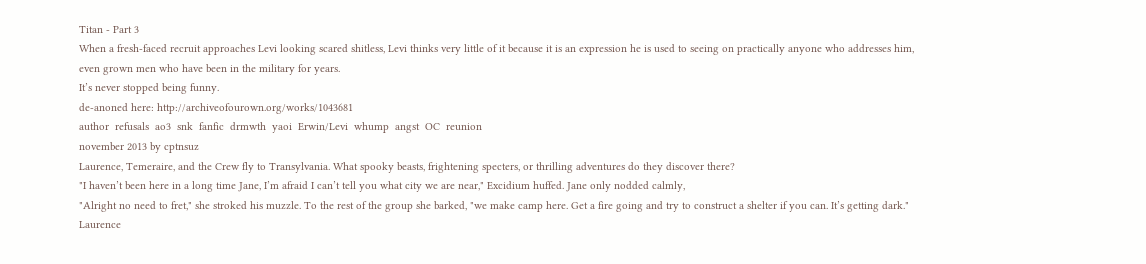Titan - Part 3
When a fresh-faced recruit approaches Levi looking scared shitless, Levi thinks very little of it because it is an expression he is used to seeing on practically anyone who addresses him, even grown men who have been in the military for years.
It’s never stopped being funny.
de-anoned here: http://archiveofourown.org/works/1043681
author  refusals  ao3  snk  fanfic  drmwth  yaoi  Erwin/Levi  whump  angst  OC  reunion
november 2013 by cptnsuz
Laurence, Temeraire, and the Crew fly to Transylvania. What spooky beasts, frightening specters, or thrilling adventures do they discover there?
"I haven’t been here in a long time Jane, I’m afraid I can’t tell you what city we are near," Excidium huffed. Jane only nodded calmly,
"Alright no need to fret," she stroked his muzzle. To the rest of the group she barked, "we make camp here. Get a fire going and try to construct a shelter if you can. It’s getting dark." Laurence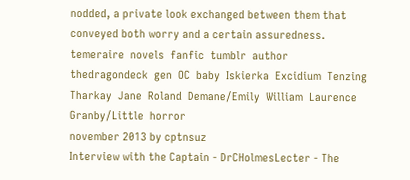nodded, a private look exchanged between them that conveyed both worry and a certain assuredness.
temeraire  novels  fanfic  tumblr  author  thedragondeck  gen  OC  baby  Iskierka  Excidium  Tenzing  Tharkay  Jane  Roland  Demane/Emily  William  Laurence  Granby/Little  horror
november 2013 by cptnsuz
Interview with the Captain - DrCHolmesLecter - The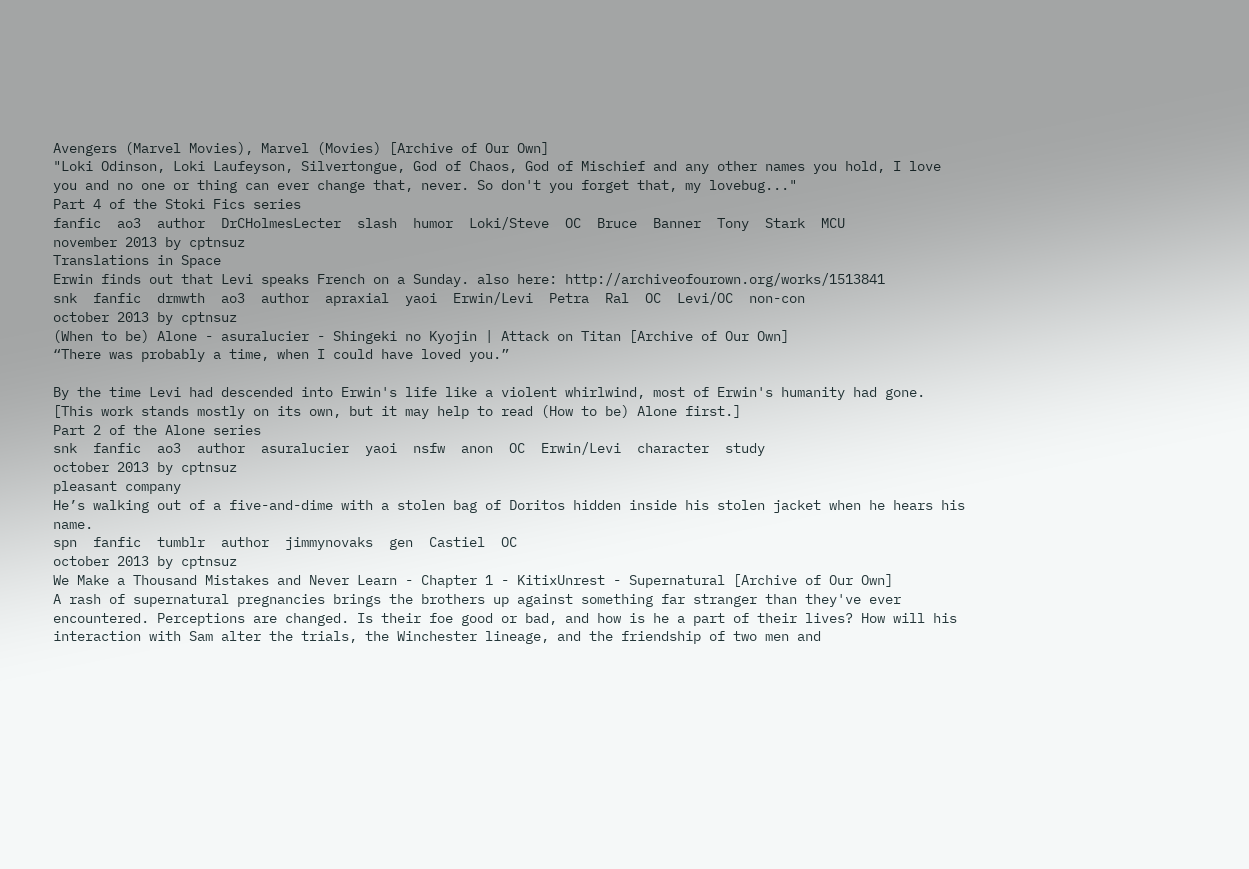Avengers (Marvel Movies), Marvel (Movies) [Archive of Our Own]
"Loki Odinson, Loki Laufeyson, Silvertongue, God of Chaos, God of Mischief and any other names you hold, I love you and no one or thing can ever change that, never. So don't you forget that, my lovebug..."
Part 4 of the Stoki Fics series
fanfic  ao3  author  DrCHolmesLecter  slash  humor  Loki/Steve  OC  Bruce  Banner  Tony  Stark  MCU
november 2013 by cptnsuz
Translations in Space
Erwin finds out that Levi speaks French on a Sunday. also here: http://archiveofourown.org/works/1513841
snk  fanfic  drmwth  ao3  author  apraxial  yaoi  Erwin/Levi  Petra  Ral  OC  Levi/OC  non-con
october 2013 by cptnsuz
(When to be) Alone - asuralucier - Shingeki no Kyojin | Attack on Titan [Archive of Our Own]
“There was probably a time, when I could have loved you.”

By the time Levi had descended into Erwin's life like a violent whirlwind, most of Erwin's humanity had gone. [This work stands mostly on its own, but it may help to read (How to be) Alone first.]
Part 2 of the Alone series
snk  fanfic  ao3  author  asuralucier  yaoi  nsfw  anon  OC  Erwin/Levi  character  study
october 2013 by cptnsuz
pleasant company
He’s walking out of a five-and-dime with a stolen bag of Doritos hidden inside his stolen jacket when he hears his name.
spn  fanfic  tumblr  author  jimmynovaks  gen  Castiel  OC
october 2013 by cptnsuz
We Make a Thousand Mistakes and Never Learn - Chapter 1 - KitixUnrest - Supernatural [Archive of Our Own]
A rash of supernatural pregnancies brings the brothers up against something far stranger than they've ever encountered. Perceptions are changed. Is their foe good or bad, and how is he a part of their lives? How will his interaction with Sam alter the trials, the Winchester lineage, and the friendship of two men and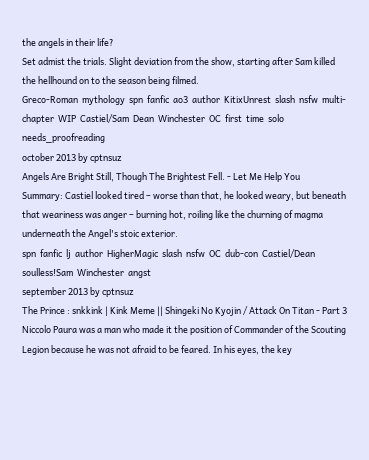the angels in their life?
Set admist the trials. Slight deviation from the show, starting after Sam killed the hellhound on to the season being filmed.
Greco-Roman  mythology  spn  fanfic  ao3  author  KitixUnrest  slash  nsfw  multi-chapter  WIP  Castiel/Sam  Dean  Winchester  OC  first  time  solo  needs_proofreading
october 2013 by cptnsuz
Angels Are Bright Still, Though The Brightest Fell. - Let Me Help You
Summary: Castiel looked tired – worse than that, he looked weary, but beneath that weariness was anger – burning hot, roiling like the churning of magma underneath the Angel's stoic exterior.
spn  fanfic  lj  author  HigherMagic  slash  nsfw  OC  dub-con  Castiel/Dean  soulless!Sam  Winchester  angst
september 2013 by cptnsuz
The Prince : snkkink | Kink Meme || Shingeki No Kyojin / Attack On Titan - Part 3
Niccolo Paura was a man who made it the position of Commander of the Scouting Legion because he was not afraid to be feared. In his eyes, the key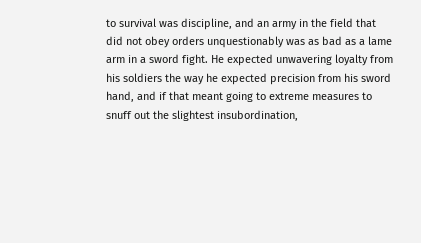to survival was discipline, and an army in the field that did not obey orders unquestionably was as bad as a lame arm in a sword fight. He expected unwavering loyalty from his soldiers the way he expected precision from his sword hand, and if that meant going to extreme measures to snuff out the slightest insubordination,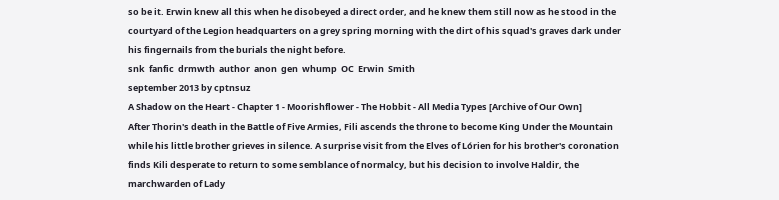so be it. Erwin knew all this when he disobeyed a direct order, and he knew them still now as he stood in the courtyard of the Legion headquarters on a grey spring morning with the dirt of his squad's graves dark under his fingernails from the burials the night before.
snk  fanfic  drmwth  author  anon  gen  whump  OC  Erwin  Smith
september 2013 by cptnsuz
A Shadow on the Heart - Chapter 1 - Moorishflower - The Hobbit - All Media Types [Archive of Our Own]
After Thorin's death in the Battle of Five Armies, Fili ascends the throne to become King Under the Mountain while his little brother grieves in silence. A surprise visit from the Elves of Lórien for his brother's coronation finds Kili desperate to return to some semblance of normalcy, but his decision to involve Haldir, the marchwarden of Lady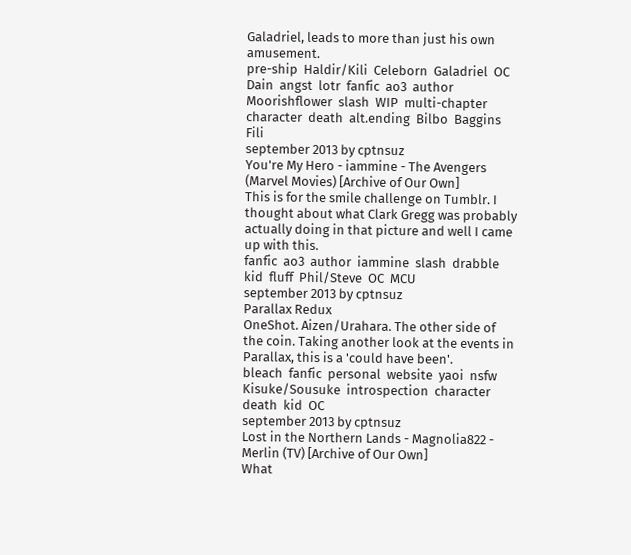Galadriel, leads to more than just his own amusement.
pre-ship  Haldir/Kili  Celeborn  Galadriel  OC  Dain  angst  lotr  fanfic  ao3  author  Moorishflower  slash  WIP  multi-chapter  character  death  alt.ending  Bilbo  Baggins  Fili
september 2013 by cptnsuz
You're My Hero - iammine - The Avengers (Marvel Movies) [Archive of Our Own]
This is for the smile challenge on Tumblr. I thought about what Clark Gregg was probably actually doing in that picture and well I came up with this.
fanfic  ao3  author  iammine  slash  drabble  kid  fluff  Phil/Steve  OC  MCU
september 2013 by cptnsuz
Parallax Redux
OneShot. Aizen/Urahara. The other side of the coin. Taking another look at the events in Parallax, this is a 'could have been'.
bleach  fanfic  personal  website  yaoi  nsfw  Kisuke/Sousuke  introspection  character  death  kid  OC
september 2013 by cptnsuz
Lost in the Northern Lands - Magnolia822 - Merlin (TV) [Archive of Our Own]
What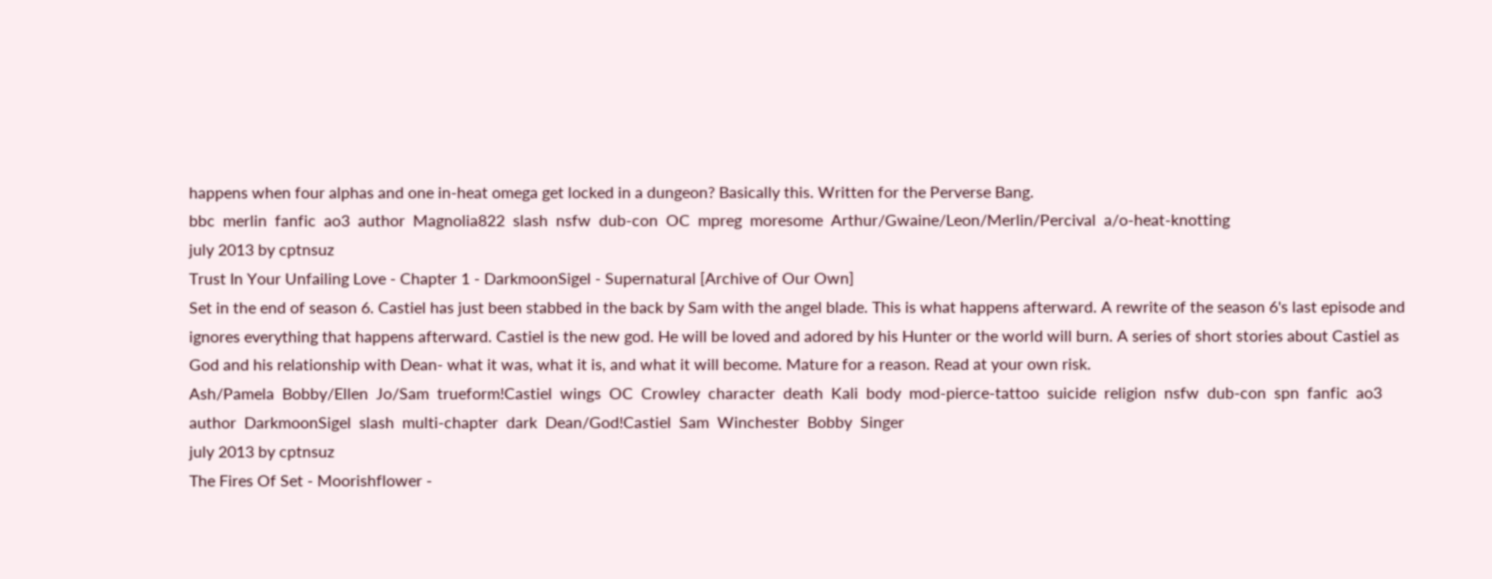happens when four alphas and one in-heat omega get locked in a dungeon? Basically this. Written for the Perverse Bang.
bbc  merlin  fanfic  ao3  author  Magnolia822  slash  nsfw  dub-con  OC  mpreg  moresome  Arthur/Gwaine/Leon/Merlin/Percival  a/o-heat-knotting
july 2013 by cptnsuz
Trust In Your Unfailing Love - Chapter 1 - DarkmoonSigel - Supernatural [Archive of Our Own]
Set in the end of season 6. Castiel has just been stabbed in the back by Sam with the angel blade. This is what happens afterward. A rewrite of the season 6's last episode and ignores everything that happens afterward. Castiel is the new god. He will be loved and adored by his Hunter or the world will burn. A series of short stories about Castiel as God and his relationship with Dean- what it was, what it is, and what it will become. Mature for a reason. Read at your own risk.
Ash/Pamela  Bobby/Ellen  Jo/Sam  trueform!Castiel  wings  OC  Crowley  character  death  Kali  body  mod-pierce-tattoo  suicide  religion  nsfw  dub-con  spn  fanfic  ao3  author  DarkmoonSigel  slash  multi-chapter  dark  Dean/God!Castiel  Sam  Winchester  Bobby  Singer
july 2013 by cptnsuz
The Fires Of Set - Moorishflower -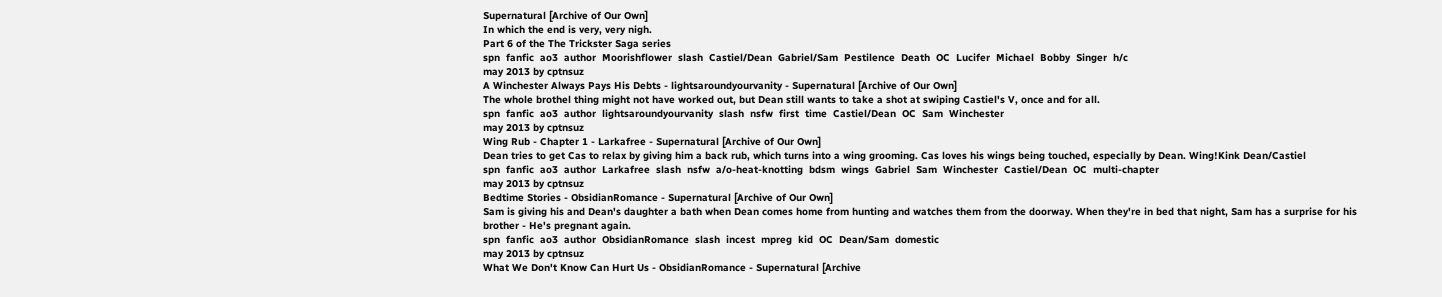Supernatural [Archive of Our Own]
In which the end is very, very nigh.
Part 6 of the The Trickster Saga series
spn  fanfic  ao3  author  Moorishflower  slash  Castiel/Dean  Gabriel/Sam  Pestilence  Death  OC  Lucifer  Michael  Bobby  Singer  h/c
may 2013 by cptnsuz
A Winchester Always Pays His Debts - lightsaroundyourvanity - Supernatural [Archive of Our Own]
The whole brothel thing might not have worked out, but Dean still wants to take a shot at swiping Castiel's V, once and for all.
spn  fanfic  ao3  author  lightsaroundyourvanity  slash  nsfw  first  time  Castiel/Dean  OC  Sam  Winchester
may 2013 by cptnsuz
Wing Rub - Chapter 1 - Larkafree - Supernatural [Archive of Our Own]
Dean tries to get Cas to relax by giving him a back rub, which turns into a wing grooming. Cas loves his wings being touched, especially by Dean. Wing!Kink Dean/Castiel
spn  fanfic  ao3  author  Larkafree  slash  nsfw  a/o-heat-knotting  bdsm  wings  Gabriel  Sam  Winchester  Castiel/Dean  OC  multi-chapter
may 2013 by cptnsuz
Bedtime Stories - ObsidianRomance - Supernatural [Archive of Our Own]
Sam is giving his and Dean's daughter a bath when Dean comes home from hunting and watches them from the doorway. When they're in bed that night, Sam has a surprise for his brother - He's pregnant again.
spn  fanfic  ao3  author  ObsidianRomance  slash  incest  mpreg  kid  OC  Dean/Sam  domestic
may 2013 by cptnsuz
What We Don't Know Can Hurt Us - ObsidianRomance - Supernatural [Archive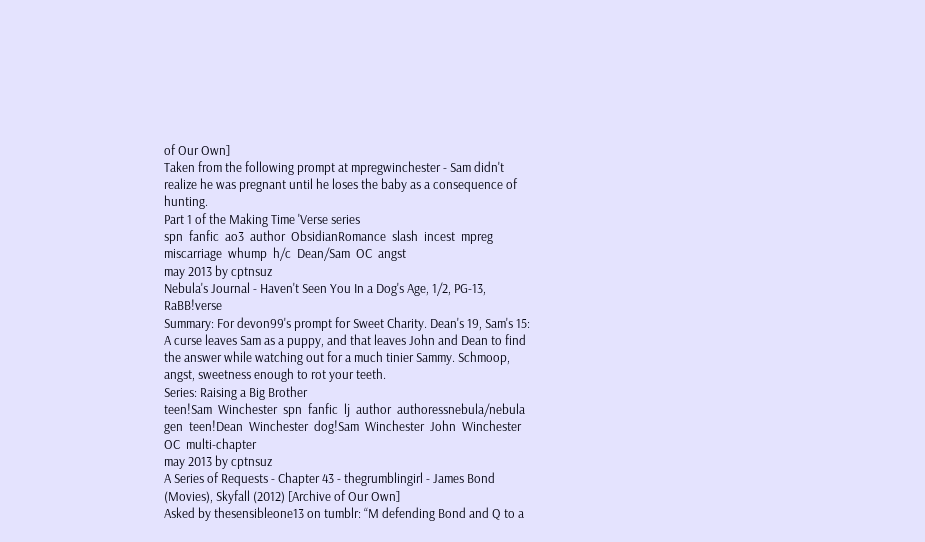of Our Own]
Taken from the following prompt at mpregwinchester - Sam didn't realize he was pregnant until he loses the baby as a consequence of hunting.
Part 1 of the Making Time 'Verse series
spn  fanfic  ao3  author  ObsidianRomance  slash  incest  mpreg  miscarriage  whump  h/c  Dean/Sam  OC  angst
may 2013 by cptnsuz
Nebula's Journal - Haven't Seen You In a Dog's Age, 1/2, PG-13, RaBB!verse
Summary: For devon99's prompt for Sweet Charity. Dean's 19, Sam's 15: A curse leaves Sam as a puppy, and that leaves John and Dean to find the answer while watching out for a much tinier Sammy. Schmoop, angst, sweetness enough to rot your teeth.
Series: Raising a Big Brother
teen!Sam  Winchester  spn  fanfic  lj  author  authoressnebula/nebula  gen  teen!Dean  Winchester  dog!Sam  Winchester  John  Winchester  OC  multi-chapter
may 2013 by cptnsuz
A Series of Requests - Chapter 43 - thegrumblingirl - James Bond (Movies), Skyfall (2012) [Archive of Our Own]
Asked by thesensibleone13 on tumblr: “M defending Bond and Q to a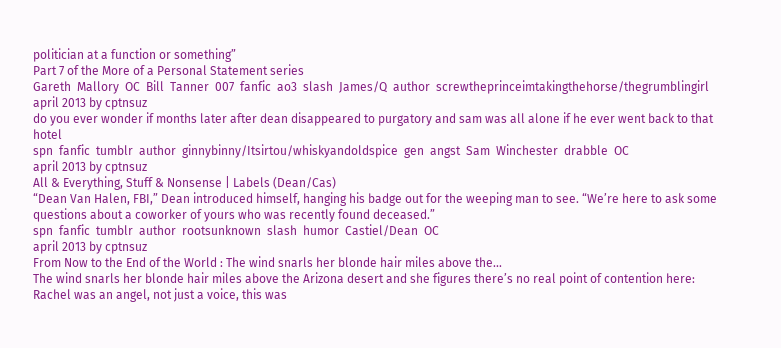politician at a function or something”
Part 7 of the More of a Personal Statement series
Gareth  Mallory  OC  Bill  Tanner  007  fanfic  ao3  slash  James/Q  author  screwtheprinceimtakingthehorse/thegrumblingirl
april 2013 by cptnsuz
do you ever wonder if months later after dean disappeared to purgatory and sam was all alone if he ever went back to that hotel
spn  fanfic  tumblr  author  ginnybinny/Itsirtou/whiskyandoldspice  gen  angst  Sam  Winchester  drabble  OC
april 2013 by cptnsuz
All & Everything, Stuff & Nonsense | Labels (Dean/Cas)
“Dean Van Halen, FBI,” Dean introduced himself, hanging his badge out for the weeping man to see. “We’re here to ask some questions about a coworker of yours who was recently found deceased.”
spn  fanfic  tumblr  author  rootsunknown  slash  humor  Castiel/Dean  OC
april 2013 by cptnsuz
From Now to the End of the World : The wind snarls her blonde hair miles above the...
The wind snarls her blonde hair miles above the Arizona desert and she figures there’s no real point of contention here: Rachel was an angel, not just a voice, this was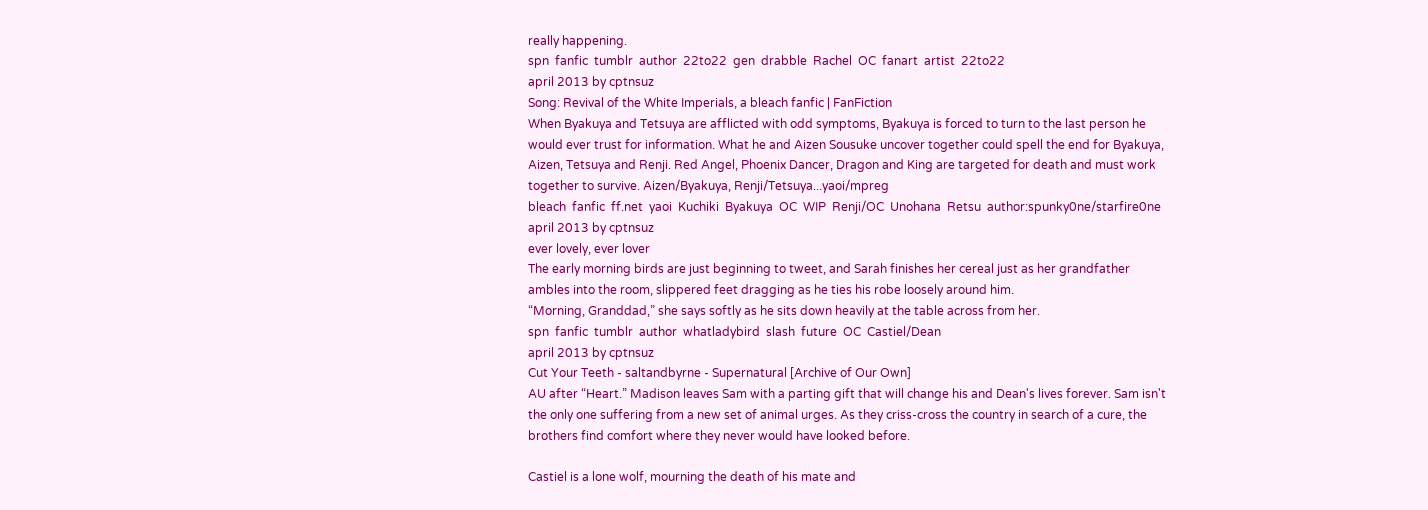really happening.
spn  fanfic  tumblr  author  22to22  gen  drabble  Rachel  OC  fanart  artist  22to22
april 2013 by cptnsuz
Song: Revival of the White Imperials, a bleach fanfic | FanFiction
When Byakuya and Tetsuya are afflicted with odd symptoms, Byakuya is forced to turn to the last person he would ever trust for information. What he and Aizen Sousuke uncover together could spell the end for Byakuya, Aizen, Tetsuya and Renji. Red Angel, Phoenix Dancer, Dragon and King are targeted for death and must work together to survive. Aizen/Byakuya, Renji/Tetsuya...yaoi/mpreg
bleach  fanfic  ff.net  yaoi  Kuchiki  Byakuya  OC  WIP  Renji/OC  Unohana  Retsu  author:spunky0ne/starfire0ne
april 2013 by cptnsuz
ever lovely, ever lover
The early morning birds are just beginning to tweet, and Sarah finishes her cereal just as her grandfather ambles into the room, slippered feet dragging as he ties his robe loosely around him.
“Morning, Granddad,” she says softly as he sits down heavily at the table across from her.
spn  fanfic  tumblr  author  whatladybird  slash  future  OC  Castiel/Dean
april 2013 by cptnsuz
Cut Your Teeth - saltandbyrne - Supernatural [Archive of Our Own]
AU after “Heart.” Madison leaves Sam with a parting gift that will change his and Dean's lives forever. Sam isn't the only one suffering from a new set of animal urges. As they criss-cross the country in search of a cure, the brothers find comfort where they never would have looked before.

Castiel is a lone wolf, mourning the death of his mate and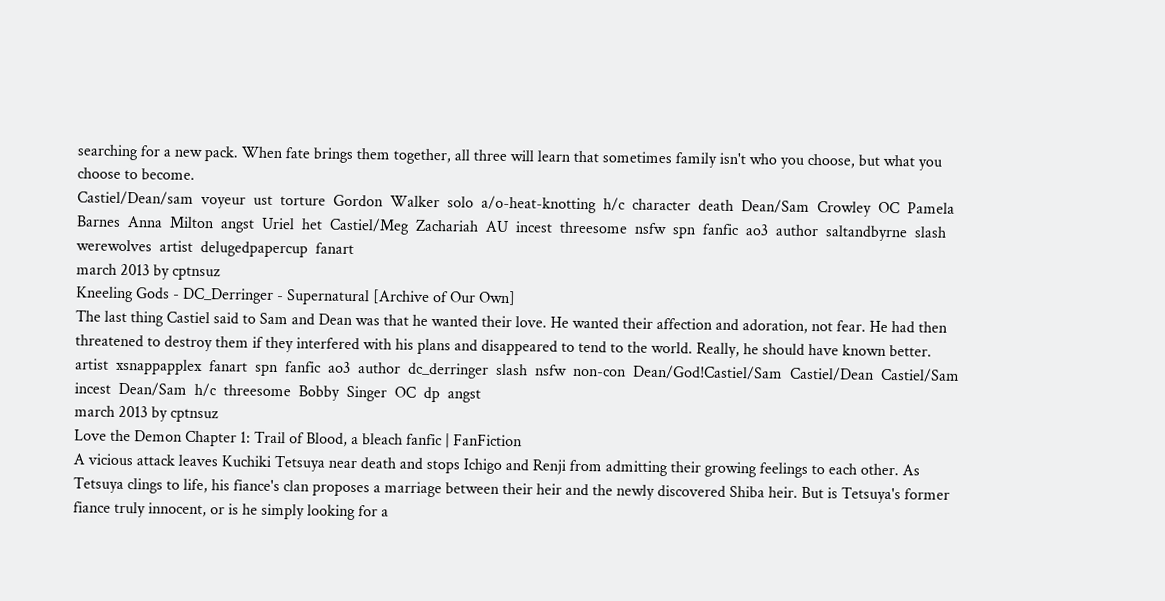searching for a new pack. When fate brings them together, all three will learn that sometimes family isn't who you choose, but what you choose to become.
Castiel/Dean/sam  voyeur  ust  torture  Gordon  Walker  solo  a/o-heat-knotting  h/c  character  death  Dean/Sam  Crowley  OC  Pamela  Barnes  Anna  Milton  angst  Uriel  het  Castiel/Meg  Zachariah  AU  incest  threesome  nsfw  spn  fanfic  ao3  author  saltandbyrne  slash  werewolves  artist  delugedpapercup  fanart
march 2013 by cptnsuz
Kneeling Gods - DC_Derringer - Supernatural [Archive of Our Own]
The last thing Castiel said to Sam and Dean was that he wanted their love. He wanted their affection and adoration, not fear. He had then threatened to destroy them if they interfered with his plans and disappeared to tend to the world. Really, he should have known better.
artist  xsnappapplex  fanart  spn  fanfic  ao3  author  dc_derringer  slash  nsfw  non-con  Dean/God!Castiel/Sam  Castiel/Dean  Castiel/Sam  incest  Dean/Sam  h/c  threesome  Bobby  Singer  OC  dp  angst
march 2013 by cptnsuz
Love the Demon Chapter 1: Trail of Blood, a bleach fanfic | FanFiction
A vicious attack leaves Kuchiki Tetsuya near death and stops Ichigo and Renji from admitting their growing feelings to each other. As Tetsuya clings to life, his fiance's clan proposes a marriage between their heir and the newly discovered Shiba heir. But is Tetsuya's former fiance truly innocent, or is he simply looking for a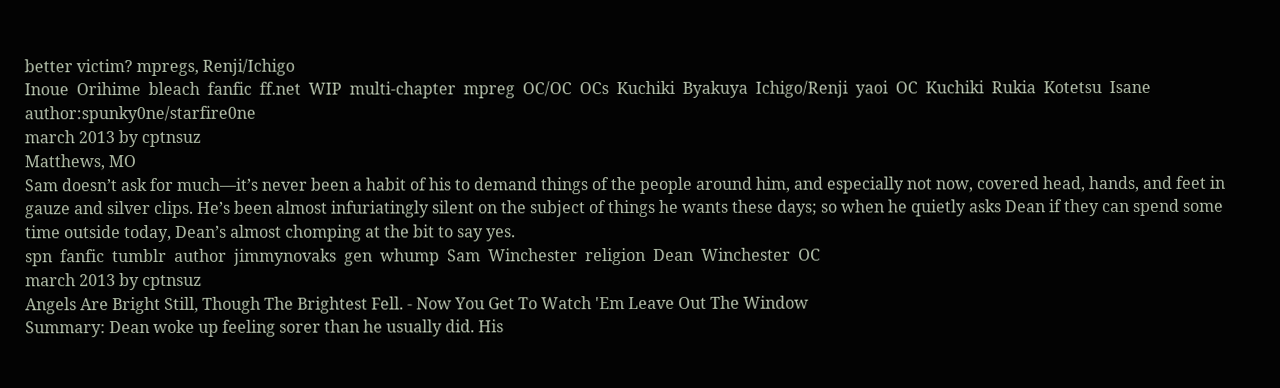better victim? mpregs, Renji/Ichigo
Inoue  Orihime  bleach  fanfic  ff.net  WIP  multi-chapter  mpreg  OC/OC  OCs  Kuchiki  Byakuya  Ichigo/Renji  yaoi  OC  Kuchiki  Rukia  Kotetsu  Isane  author:spunky0ne/starfire0ne
march 2013 by cptnsuz
Matthews, MO
Sam doesn’t ask for much—it’s never been a habit of his to demand things of the people around him, and especially not now, covered head, hands, and feet in gauze and silver clips. He’s been almost infuriatingly silent on the subject of things he wants these days; so when he quietly asks Dean if they can spend some time outside today, Dean’s almost chomping at the bit to say yes.
spn  fanfic  tumblr  author  jimmynovaks  gen  whump  Sam  Winchester  religion  Dean  Winchester  OC
march 2013 by cptnsuz
Angels Are Bright Still, Though The Brightest Fell. - Now You Get To Watch 'Em Leave Out The Window
Summary: Dean woke up feeling sorer than he usually did. His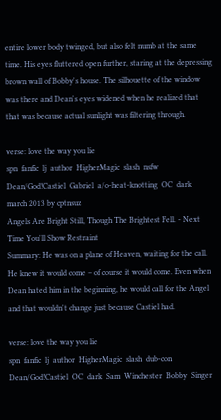entire lower body twinged, but also felt numb at the same time. His eyes fluttered open further, staring at the depressing brown wall of Bobby's house. The silhouette of the window was there and Dean's eyes widened when he realized that that was because actual sunlight was filtering through.

verse: love the way you lie
spn  fanfic  lj  author  HigherMagic  slash  nsfw  Dean/God!Castiel  Gabriel  a/o-heat-knotting  OC  dark
march 2013 by cptnsuz
Angels Are Bright Still, Though The Brightest Fell. - Next Time You'll Show Restraint
Summary: He was on a plane of Heaven, waiting for the call. He knew it would come – of course it would come. Even when Dean hated him in the beginning, he would call for the Angel and that wouldn't change just because Castiel had.

verse: love the way you lie
spn  fanfic  lj  author  HigherMagic  slash  dub-con  Dean/God!Castiel  OC  dark  Sam  Winchester  Bobby  Singer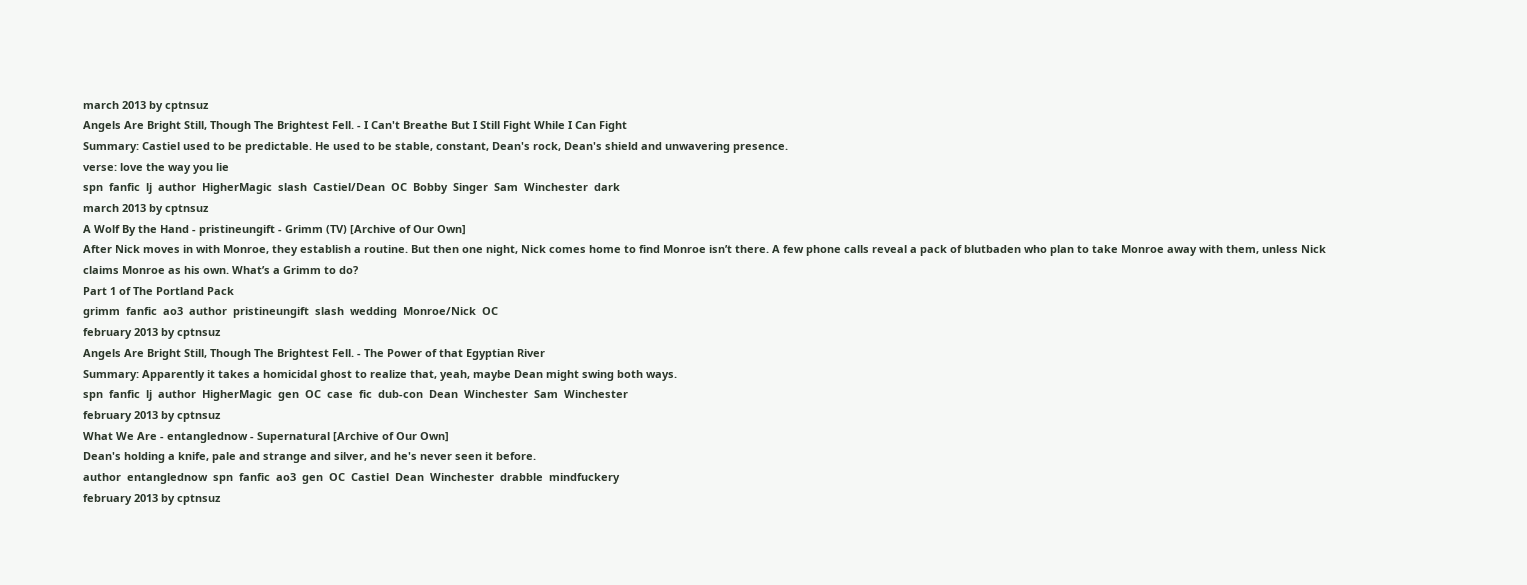march 2013 by cptnsuz
Angels Are Bright Still, Though The Brightest Fell. - I Can't Breathe But I Still Fight While I Can Fight
Summary: Castiel used to be predictable. He used to be stable, constant, Dean's rock, Dean's shield and unwavering presence.
verse: love the way you lie
spn  fanfic  lj  author  HigherMagic  slash  Castiel/Dean  OC  Bobby  Singer  Sam  Winchester  dark
march 2013 by cptnsuz
A Wolf By the Hand - pristineungift - Grimm (TV) [Archive of Our Own]
After Nick moves in with Monroe, they establish a routine. But then one night, Nick comes home to find Monroe isn’t there. A few phone calls reveal a pack of blutbaden who plan to take Monroe away with them, unless Nick claims Monroe as his own. What’s a Grimm to do?
Part 1 of The Portland Pack
grimm  fanfic  ao3  author  pristineungift  slash  wedding  Monroe/Nick  OC
february 2013 by cptnsuz
Angels Are Bright Still, Though The Brightest Fell. - The Power of that Egyptian River
Summary: Apparently it takes a homicidal ghost to realize that, yeah, maybe Dean might swing both ways.
spn  fanfic  lj  author  HigherMagic  gen  OC  case  fic  dub-con  Dean  Winchester  Sam  Winchester
february 2013 by cptnsuz
What We Are - entanglednow - Supernatural [Archive of Our Own]
Dean's holding a knife, pale and strange and silver, and he's never seen it before.
author  entanglednow  spn  fanfic  ao3  gen  OC  Castiel  Dean  Winchester  drabble  mindfuckery
february 2013 by cptnsuz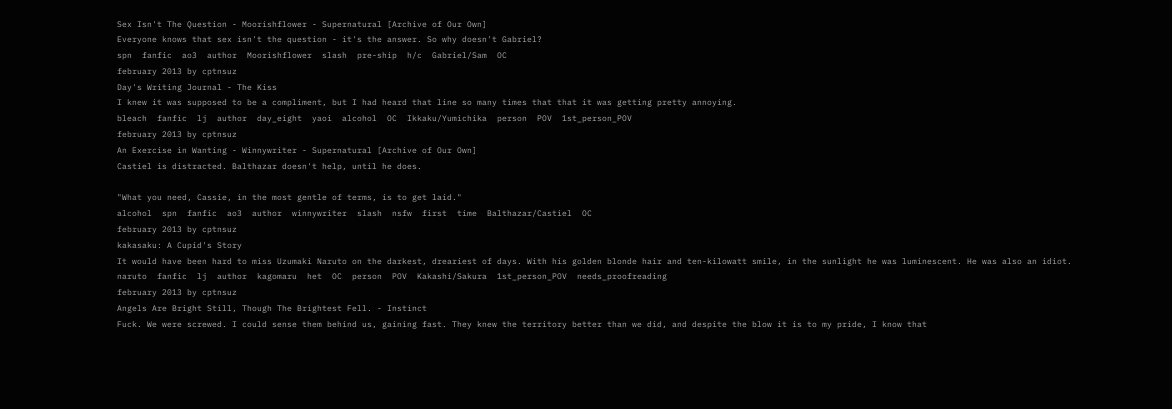Sex Isn't The Question - Moorishflower - Supernatural [Archive of Our Own]
Everyone knows that sex isn't the question - it's the answer. So why doesn't Gabriel?
spn  fanfic  ao3  author  Moorishflower  slash  pre-ship  h/c  Gabriel/Sam  OC
february 2013 by cptnsuz
Day's Writing Journal - The Kiss
I knew it was supposed to be a compliment, but I had heard that line so many times that that it was getting pretty annoying.
bleach  fanfic  lj  author  day_eight  yaoi  alcohol  OC  Ikkaku/Yumichika  person  POV  1st_person_POV
february 2013 by cptnsuz
An Exercise in Wanting - Winnywriter - Supernatural [Archive of Our Own]
Castiel is distracted. Balthazar doesn't help, until he does.

"What you need, Cassie, in the most gentle of terms, is to get laid."
alcohol  spn  fanfic  ao3  author  winnywriter  slash  nsfw  first  time  Balthazar/Castiel  OC
february 2013 by cptnsuz
kakasaku: A Cupid's Story
It would have been hard to miss Uzumaki Naruto on the darkest, dreariest of days. With his golden blonde hair and ten-kilowatt smile, in the sunlight he was luminescent. He was also an idiot.
naruto  fanfic  lj  author  kagomaru  het  OC  person  POV  Kakashi/Sakura  1st_person_POV  needs_proofreading
february 2013 by cptnsuz
Angels Are Bright Still, Though The Brightest Fell. - Instinct
Fuck. We were screwed. I could sense them behind us, gaining fast. They knew the territory better than we did, and despite the blow it is to my pride, I know that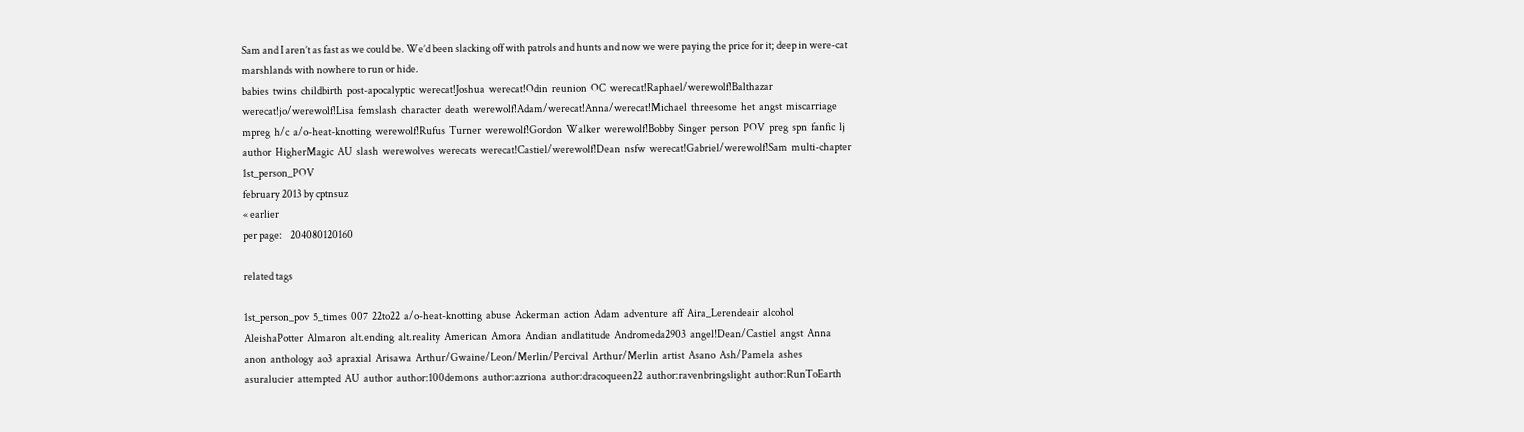Sam and I aren’t as fast as we could be. We’d been slacking off with patrols and hunts and now we were paying the price for it; deep in were-cat marshlands with nowhere to run or hide.
babies  twins  childbirth  post-apocalyptic  werecat!Joshua  werecat!Odin  reunion  OC  werecat!Raphael/werewolf!Balthazar  werecat!jo/werewolf!Lisa  femslash  character  death  werewolf!Adam/werecat!Anna/werecat!Michael  threesome  het  angst  miscarriage  mpreg  h/c  a/o-heat-knotting  werewolf!Rufus  Turner  werewolf!Gordon  Walker  werewolf!Bobby  Singer  person  POV  preg  spn  fanfic  lj  author  HigherMagic  AU  slash  werewolves  werecats  werecat!Castiel/werewolf!Dean  nsfw  werecat!Gabriel/werewolf!Sam  multi-chapter  1st_person_POV
february 2013 by cptnsuz
« earlier
per page:    204080120160

related tags

1st_person_pov  5_times  007  22to22  a/o-heat-knotting  abuse  Ackerman  action  Adam  adventure  aff  Aira_Lerendeair  alcohol  AleishaPotter  Almaron  alt.ending  alt.reality  American  Amora  Andian  andlatitude  Andromeda2903  angel!Dean/Castiel  angst  Anna  anon  anthology  ao3  apraxial  Arisawa  Arthur/Gwaine/Leon/Merlin/Percival  Arthur/Merlin  artist  Asano  Ash/Pamela  ashes  asuralucier  attempted  AU  author  author:100demons  author:azriona  author:dracoqueen22  author:ravenbringslight  author:RunToEarth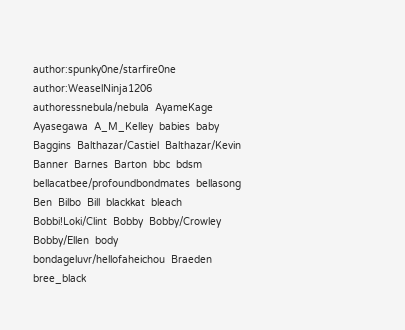author:spunky0ne/starfire0ne  author:WeaselNinja1206  authoressnebula/nebula  AyameKage  Ayasegawa  A_M_Kelley  babies  baby  Baggins  Balthazar/Castiel  Balthazar/Kevin  Banner  Barnes  Barton  bbc  bdsm  bellacatbee/profoundbondmates  bellasong  Ben  Bilbo  Bill  blackkat  bleach  Bobbi!Loki/Clint  Bobby  Bobby/Crowley  Bobby/Ellen  body  bondageluvr/hellofaheichou  Braeden  bree_black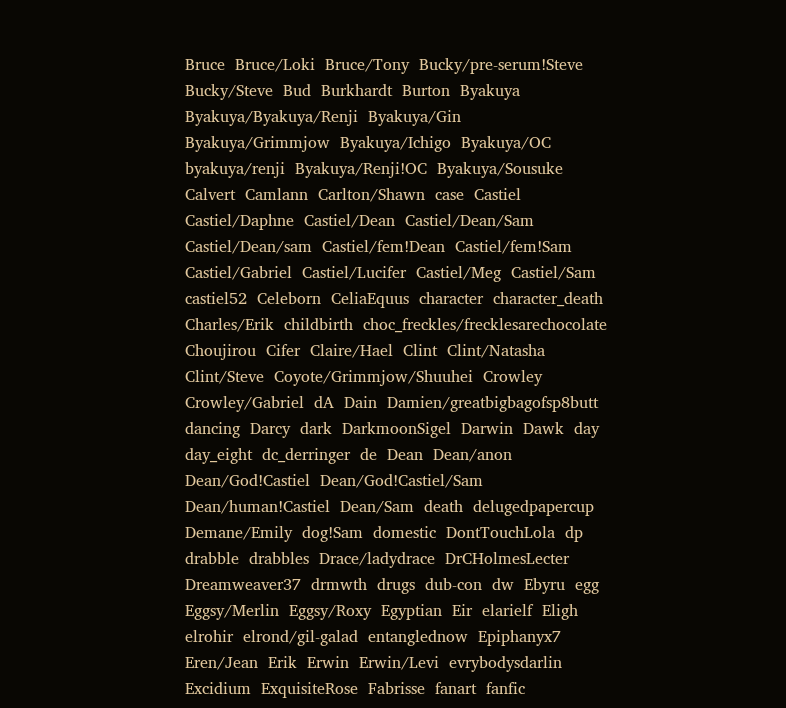Bruce  Bruce/Loki  Bruce/Tony  Bucky/pre-serum!Steve  Bucky/Steve  Bud  Burkhardt  Burton  Byakuya  Byakuya/Byakuya/Renji  Byakuya/Gin  Byakuya/Grimmjow  Byakuya/Ichigo  Byakuya/OC  byakuya/renji  Byakuya/Renji!OC  Byakuya/Sousuke  Calvert  Camlann  Carlton/Shawn  case  Castiel  Castiel/Daphne  Castiel/Dean  Castiel/Dean/Sam  Castiel/Dean/sam  Castiel/fem!Dean  Castiel/fem!Sam  Castiel/Gabriel  Castiel/Lucifer  Castiel/Meg  Castiel/Sam  castiel52  Celeborn  CeliaEquus  character  character_death  Charles/Erik  childbirth  choc_freckles/frecklesarechocolate  Choujirou  Cifer  Claire/Hael  Clint  Clint/Natasha  Clint/Steve  Coyote/Grimmjow/Shuuhei  Crowley  Crowley/Gabriel  dA  Dain  Damien/greatbigbagofsp8butt  dancing  Darcy  dark  DarkmoonSigel  Darwin  Dawk  day  day_eight  dc_derringer  de  Dean  Dean/anon  Dean/God!Castiel  Dean/God!Castiel/Sam  Dean/human!Castiel  Dean/Sam  death  delugedpapercup  Demane/Emily  dog!Sam  domestic  DontTouchLola  dp  drabble  drabbles  Drace/ladydrace  DrCHolmesLecter  Dreamweaver37  drmwth  drugs  dub-con  dw  Ebyru  egg  Eggsy/Merlin  Eggsy/Roxy  Egyptian  Eir  elarielf  Eligh  elrohir  elrond/gil-galad  entanglednow  Epiphanyx7  Eren/Jean  Erik  Erwin  Erwin/Levi  evrybodysdarlin  Excidium  ExquisiteRose  Fabrisse  fanart  fanfic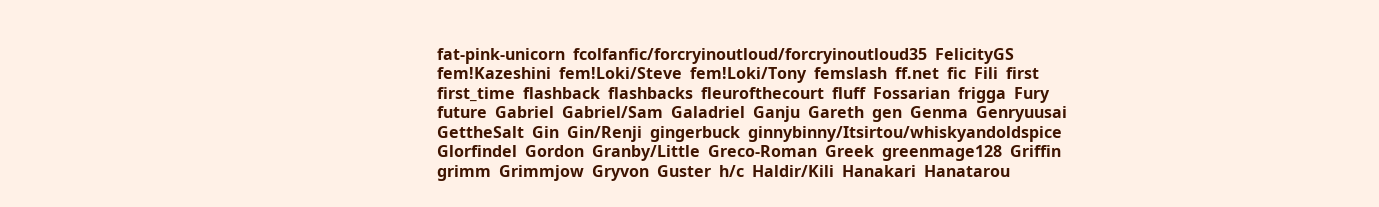fat-pink-unicorn  fcolfanfic/forcryinoutloud/forcryinoutloud35  FelicityGS  fem!Kazeshini  fem!Loki/Steve  fem!Loki/Tony  femslash  ff.net  fic  Fili  first  first_time  flashback  flashbacks  fleurofthecourt  fluff  Fossarian  frigga  Fury  future  Gabriel  Gabriel/Sam  Galadriel  Ganju  Gareth  gen  Genma  Genryuusai  GettheSalt  Gin  Gin/Renji  gingerbuck  ginnybinny/Itsirtou/whiskyandoldspice  Glorfindel  Gordon  Granby/Little  Greco-Roman  Greek  greenmage128  Griffin  grimm  Grimmjow  Gryvon  Guster  h/c  Haldir/Kili  Hanakari  Hanatarou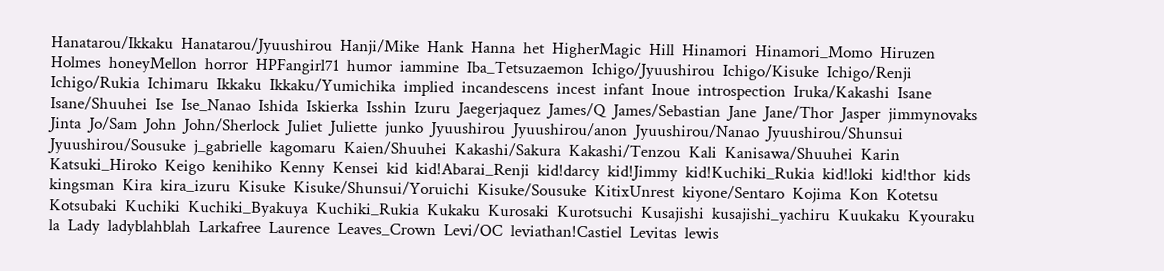Hanatarou/Ikkaku  Hanatarou/Jyuushirou  Hanji/Mike  Hank  Hanna  het  HigherMagic  Hill  Hinamori  Hinamori_Momo  Hiruzen  Holmes  honeyMellon  horror  HPFangirl71  humor  iammine  Iba_Tetsuzaemon  Ichigo/Jyuushirou  Ichigo/Kisuke  Ichigo/Renji  Ichigo/Rukia  Ichimaru  Ikkaku  Ikkaku/Yumichika  implied  incandescens  incest  infant  Inoue  introspection  Iruka/Kakashi  Isane  Isane/Shuuhei  Ise  Ise_Nanao  Ishida  Iskierka  Isshin  Izuru  Jaegerjaquez  James/Q  James/Sebastian  Jane  Jane/Thor  Jasper  jimmynovaks  Jinta  Jo/Sam  John  John/Sherlock  Juliet  Juliette  junko  Jyuushirou  Jyuushirou/anon  Jyuushirou/Nanao  Jyuushirou/Shunsui  Jyuushirou/Sousuke  j_gabrielle  kagomaru  Kaien/Shuuhei  Kakashi/Sakura  Kakashi/Tenzou  Kali  Kanisawa/Shuuhei  Karin  Katsuki_Hiroko  Keigo  kenihiko  Kenny  Kensei  kid  kid!Abarai_Renji  kid!darcy  kid!Jimmy  kid!Kuchiki_Rukia  kid!loki  kid!thor  kids  kingsman  Kira  kira_izuru  Kisuke  Kisuke/Shunsui/Yoruichi  Kisuke/Sousuke  KitixUnrest  kiyone/Sentaro  Kojima  Kon  Kotetsu  Kotsubaki  Kuchiki  Kuchiki_Byakuya  Kuchiki_Rukia  Kukaku  Kurosaki  Kurotsuchi  Kusajishi  kusajishi_yachiru  Kuukaku  Kyouraku  la  Lady  ladyblahblah  Larkafree  Laurence  Leaves_Crown  Levi/OC  leviathan!Castiel  Levitas  lewis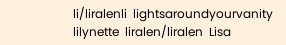li/liralenli  lightsaroundyourvanity  lilynette  liralen/liralen  Lisa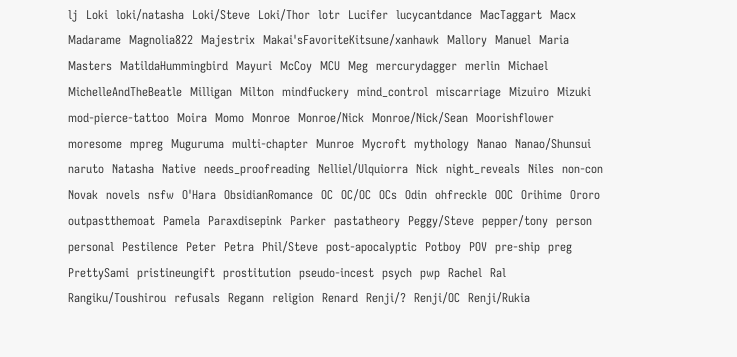lj  Loki  loki/natasha  Loki/Steve  Loki/Thor  lotr  Lucifer  lucycantdance  MacTaggart  Macx  Madarame  Magnolia822  Majestrix  Makai'sFavoriteKitsune/xanhawk  Mallory  Manuel  Maria  Masters  MatildaHummingbird  Mayuri  McCoy  MCU  Meg  mercurydagger  merlin  Michael  MichelleAndTheBeatle  Milligan  Milton  mindfuckery  mind_control  miscarriage  Mizuiro  Mizuki  mod-pierce-tattoo  Moira  Momo  Monroe  Monroe/Nick  Monroe/Nick/Sean  Moorishflower  moresome  mpreg  Muguruma  multi-chapter  Munroe  Mycroft  mythology  Nanao  Nanao/Shunsui  naruto  Natasha  Native  needs_proofreading  Nelliel/Ulquiorra  Nick  night_reveals  Niles  non-con  Novak  novels  nsfw  O'Hara  ObsidianRomance  OC  OC/OC  OCs  Odin  ohfreckle  OOC  Orihime  Ororo  outpastthemoat  Pamela  Paraxdisepink  Parker  pastatheory  Peggy/Steve  pepper/tony  person  personal  Pestilence  Peter  Petra  Phil/Steve  post-apocalyptic  Potboy  POV  pre-ship  preg  PrettySami  pristineungift  prostitution  pseudo-incest  psych  pwp  Rachel  Ral  Rangiku/Toushirou  refusals  Regann  religion  Renard  Renji/?  Renji/OC  Renji/Rukia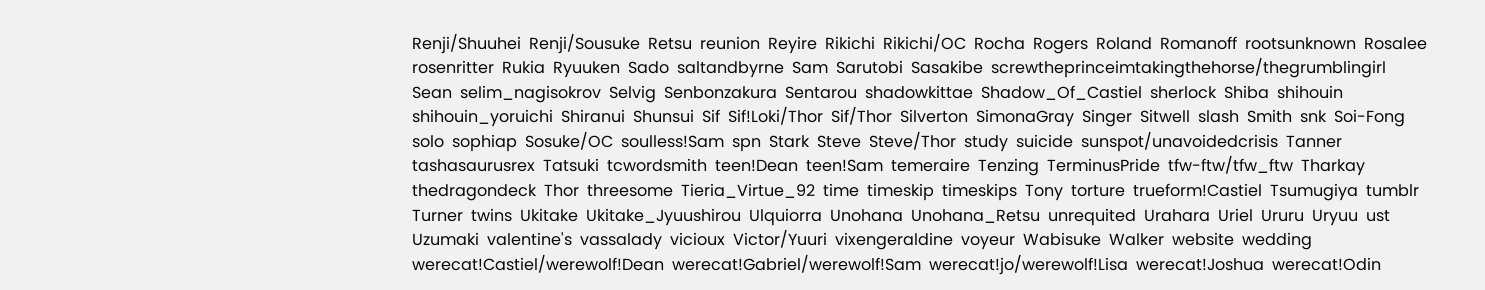Renji/Shuuhei  Renji/Sousuke  Retsu  reunion  Reyire  Rikichi  Rikichi/OC  Rocha  Rogers  Roland  Romanoff  rootsunknown  Rosalee  rosenritter  Rukia  Ryuuken  Sado  saltandbyrne  Sam  Sarutobi  Sasakibe  screwtheprinceimtakingthehorse/thegrumblingirl  Sean  selim_nagisokrov  Selvig  Senbonzakura  Sentarou  shadowkittae  Shadow_Of_Castiel  sherlock  Shiba  shihouin  shihouin_yoruichi  Shiranui  Shunsui  Sif  Sif!Loki/Thor  Sif/Thor  Silverton  SimonaGray  Singer  Sitwell  slash  Smith  snk  Soi-Fong  solo  sophiap  Sosuke/OC  soulless!Sam  spn  Stark  Steve  Steve/Thor  study  suicide  sunspot/unavoidedcrisis  Tanner  tashasaurusrex  Tatsuki  tcwordsmith  teen!Dean  teen!Sam  temeraire  Tenzing  TerminusPride  tfw-ftw/tfw_ftw  Tharkay  thedragondeck  Thor  threesome  Tieria_Virtue_92  time  timeskip  timeskips  Tony  torture  trueform!Castiel  Tsumugiya  tumblr  Turner  twins  Ukitake  Ukitake_Jyuushirou  Ulquiorra  Unohana  Unohana_Retsu  unrequited  Urahara  Uriel  Ururu  Uryuu  ust  Uzumaki  valentine's  vassalady  vicioux  Victor/Yuuri  vixengeraldine  voyeur  Wabisuke  Walker  website  wedding  werecat!Castiel/werewolf!Dean  werecat!Gabriel/werewolf!Sam  werecat!jo/werewolf!Lisa  werecat!Joshua  werecat!Odin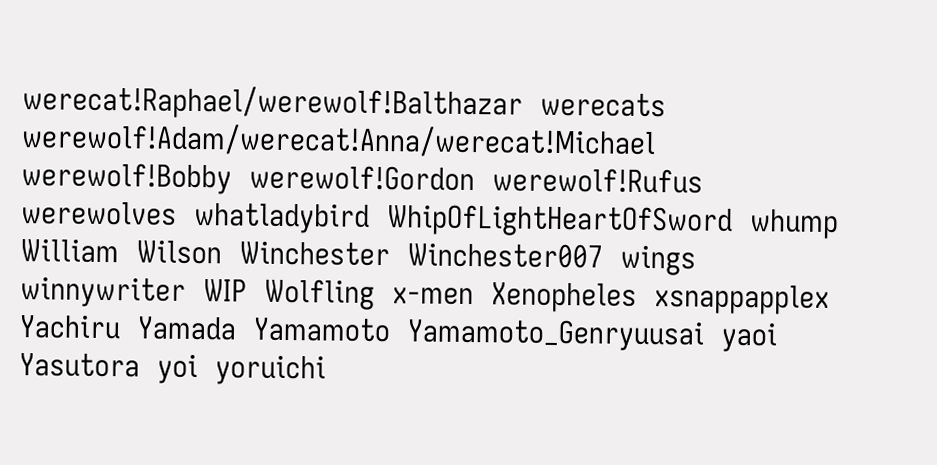werecat!Raphael/werewolf!Balthazar  werecats  werewolf!Adam/werecat!Anna/werecat!Michael  werewolf!Bobby  werewolf!Gordon  werewolf!Rufus  werewolves  whatladybird  WhipOfLightHeartOfSword  whump  William  Wilson  Winchester  Winchester007  wings  winnywriter  WIP  Wolfling  x-men  Xenopheles  xsnappapplex  Yachiru  Yamada  Yamamoto  Yamamoto_Genryuusai  yaoi  Yasutora  yoi  yoruichi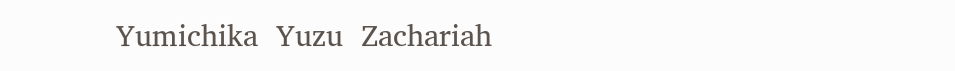Yumichika  Yuzu  Zachariah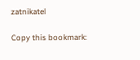zatnikatel

Copy this bookmark: